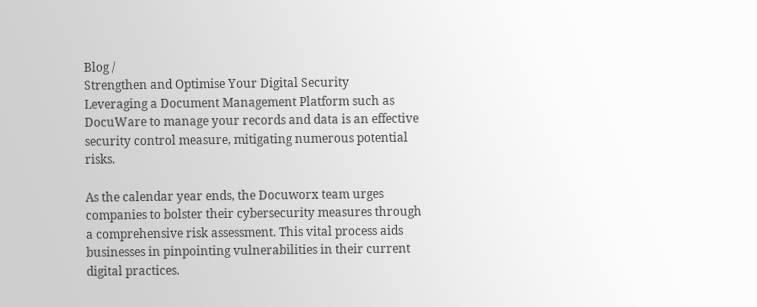Blog /
Strengthen and Optimise Your Digital Security
Leveraging a Document Management Platform such as DocuWare to manage your records and data is an effective security control measure, mitigating numerous potential risks.

As the calendar year ends, the Docuworx team urges companies to bolster their cybersecurity measures through a comprehensive risk assessment. This vital process aids businesses in pinpointing vulnerabilities in their current digital practices.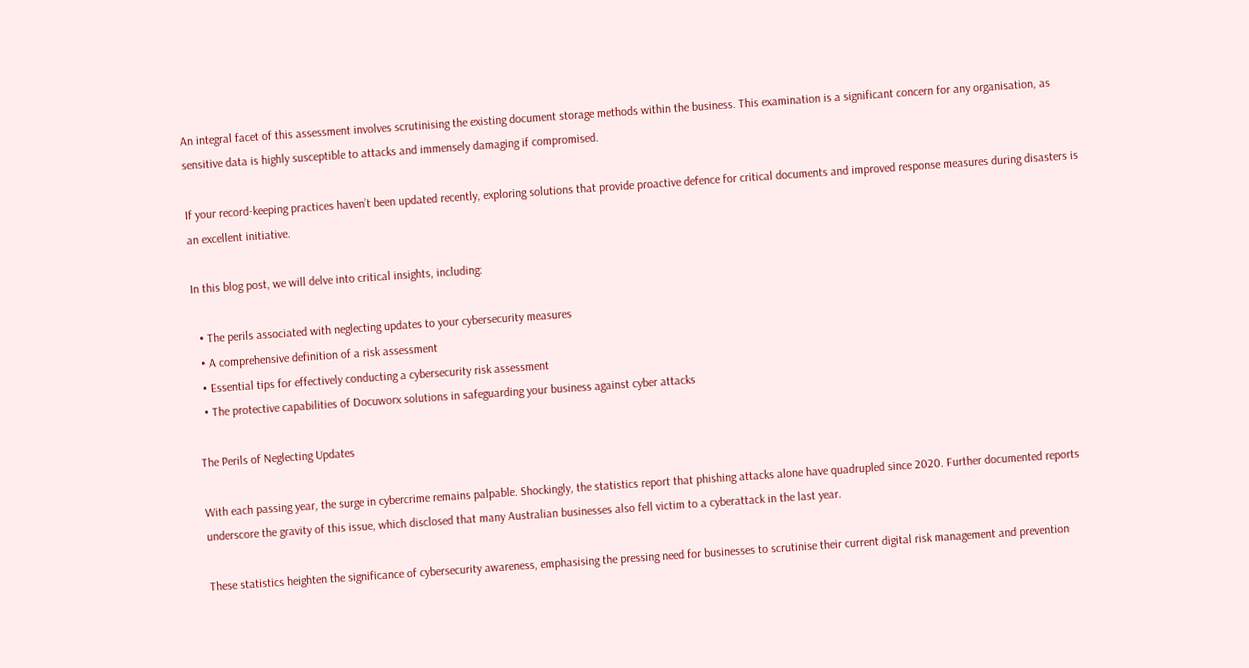An integral facet of this assessment involves scrutinising the existing document storage methods within the business. This examination is a significant concern for any organisation, as sensitive data is highly susceptible to attacks and immensely damaging if compromised.

If your record-keeping practices haven’t been updated recently, exploring solutions that provide proactive defence for critical documents and improved response measures during disasters is an excellent initiative.

In this blog post, we will delve into critical insights, including:

  • The perils associated with neglecting updates to your cybersecurity measures
  • A comprehensive definition of a risk assessment
  • Essential tips for effectively conducting a cybersecurity risk assessment
  • The protective capabilities of Docuworx solutions in safeguarding your business against cyber attacks

The Perils of Neglecting Updates

With each passing year, the surge in cybercrime remains palpable. Shockingly, the statistics report that phishing attacks alone have quadrupled since 2020. Further documented reports underscore the gravity of this issue, which disclosed that many Australian businesses also fell victim to a cyberattack in the last year.

These statistics heighten the significance of cybersecurity awareness, emphasising the pressing need for businesses to scrutinise their current digital risk management and prevention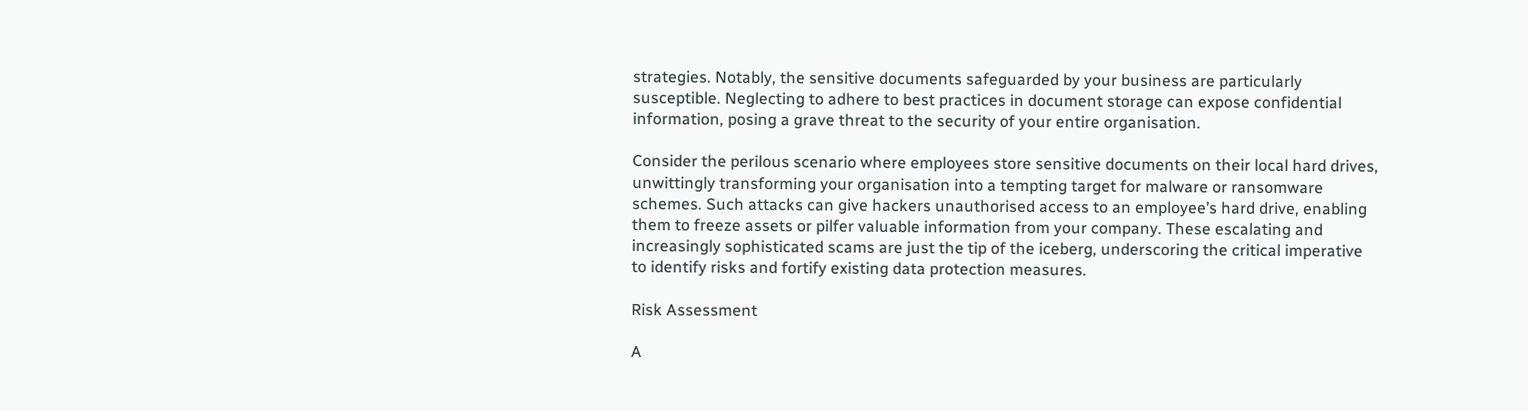strategies. Notably, the sensitive documents safeguarded by your business are particularly susceptible. Neglecting to adhere to best practices in document storage can expose confidential information, posing a grave threat to the security of your entire organisation.

Consider the perilous scenario where employees store sensitive documents on their local hard drives, unwittingly transforming your organisation into a tempting target for malware or ransomware schemes. Such attacks can give hackers unauthorised access to an employee’s hard drive, enabling them to freeze assets or pilfer valuable information from your company. These escalating and increasingly sophisticated scams are just the tip of the iceberg, underscoring the critical imperative to identify risks and fortify existing data protection measures.

Risk Assessment

A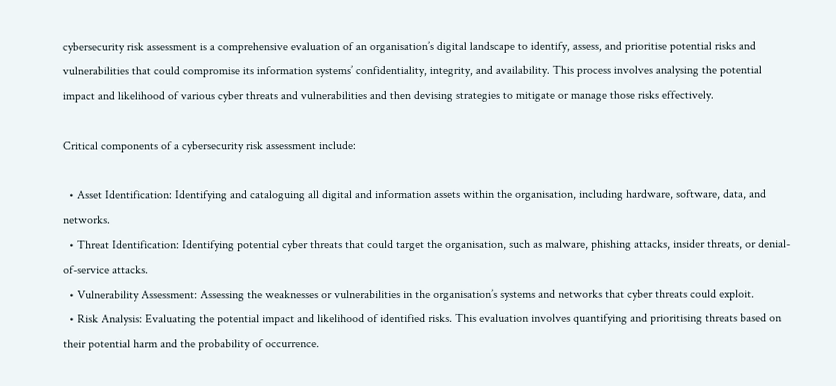cybersecurity risk assessment is a comprehensive evaluation of an organisation’s digital landscape to identify, assess, and prioritise potential risks and vulnerabilities that could compromise its information systems’ confidentiality, integrity, and availability. This process involves analysing the potential impact and likelihood of various cyber threats and vulnerabilities and then devising strategies to mitigate or manage those risks effectively.

Critical components of a cybersecurity risk assessment include:

  • Asset Identification: Identifying and cataloguing all digital and information assets within the organisation, including hardware, software, data, and networks.
  • Threat Identification: Identifying potential cyber threats that could target the organisation, such as malware, phishing attacks, insider threats, or denial-of-service attacks.
  • Vulnerability Assessment: Assessing the weaknesses or vulnerabilities in the organisation’s systems and networks that cyber threats could exploit.
  • Risk Analysis: Evaluating the potential impact and likelihood of identified risks. This evaluation involves quantifying and prioritising threats based on their potential harm and the probability of occurrence.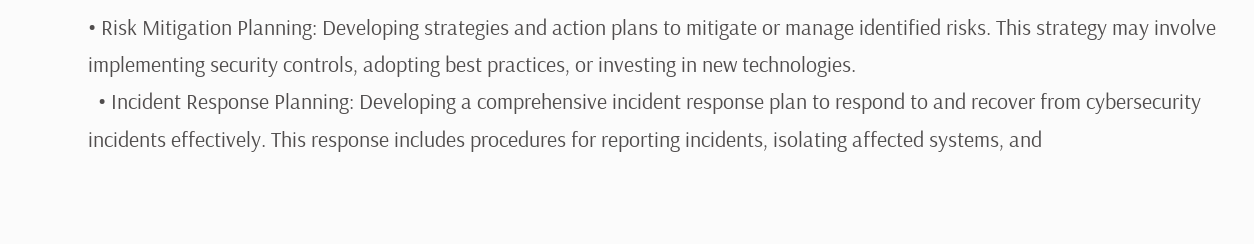• Risk Mitigation Planning: Developing strategies and action plans to mitigate or manage identified risks. This strategy may involve implementing security controls, adopting best practices, or investing in new technologies.
  • Incident Response Planning: Developing a comprehensive incident response plan to respond to and recover from cybersecurity incidents effectively. This response includes procedures for reporting incidents, isolating affected systems, and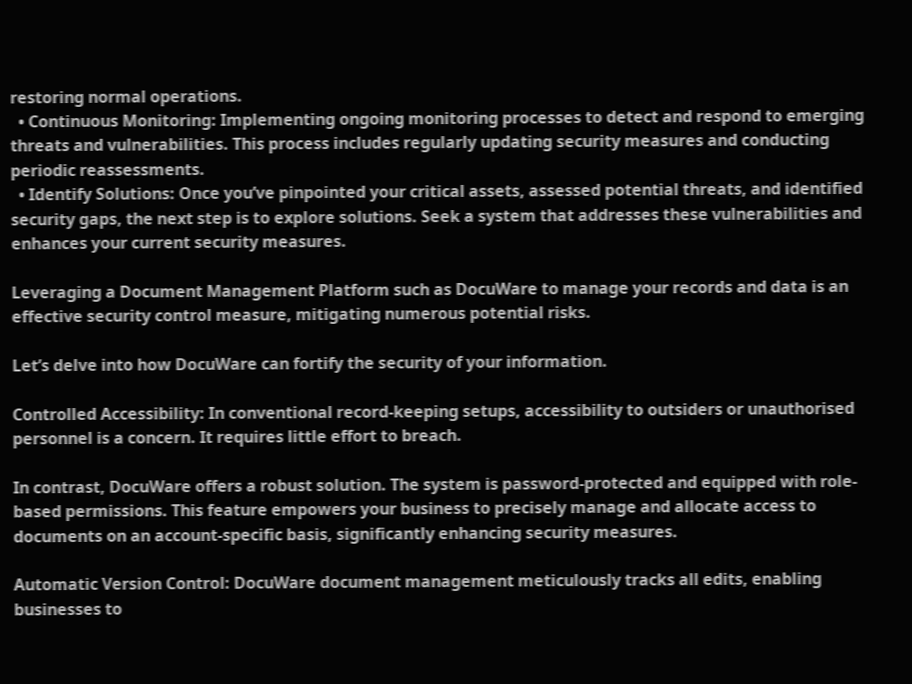restoring normal operations.
  • Continuous Monitoring: Implementing ongoing monitoring processes to detect and respond to emerging threats and vulnerabilities. This process includes regularly updating security measures and conducting periodic reassessments.
  • Identify Solutions: Once you’ve pinpointed your critical assets, assessed potential threats, and identified security gaps, the next step is to explore solutions. Seek a system that addresses these vulnerabilities and enhances your current security measures.

Leveraging a Document Management Platform such as DocuWare to manage your records and data is an effective security control measure, mitigating numerous potential risks.

Let’s delve into how DocuWare can fortify the security of your information.

Controlled Accessibility: In conventional record-keeping setups, accessibility to outsiders or unauthorised personnel is a concern. It requires little effort to breach.

In contrast, DocuWare offers a robust solution. The system is password-protected and equipped with role-based permissions. This feature empowers your business to precisely manage and allocate access to documents on an account-specific basis, significantly enhancing security measures.

Automatic Version Control: DocuWare document management meticulously tracks all edits, enabling businesses to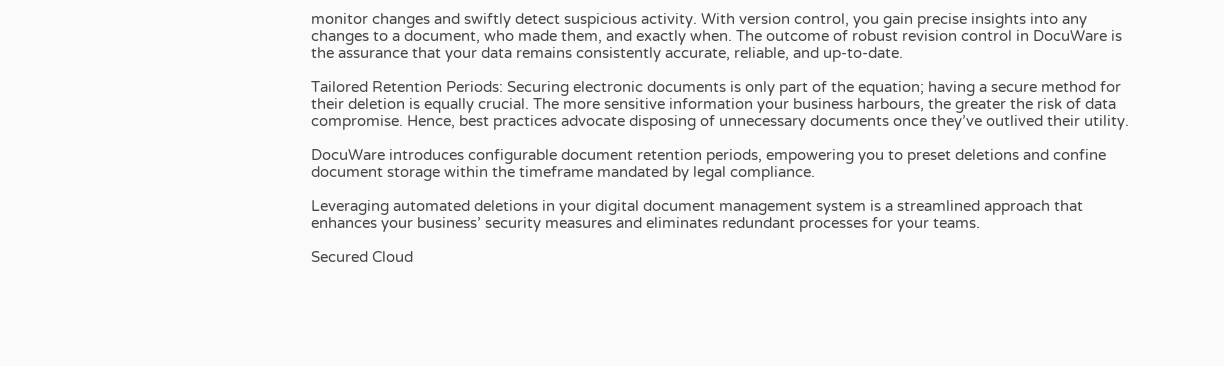monitor changes and swiftly detect suspicious activity. With version control, you gain precise insights into any changes to a document, who made them, and exactly when. The outcome of robust revision control in DocuWare is the assurance that your data remains consistently accurate, reliable, and up-to-date.

Tailored Retention Periods: Securing electronic documents is only part of the equation; having a secure method for their deletion is equally crucial. The more sensitive information your business harbours, the greater the risk of data compromise. Hence, best practices advocate disposing of unnecessary documents once they’ve outlived their utility.

DocuWare introduces configurable document retention periods, empowering you to preset deletions and confine document storage within the timeframe mandated by legal compliance.

Leveraging automated deletions in your digital document management system is a streamlined approach that enhances your business’ security measures and eliminates redundant processes for your teams.

Secured Cloud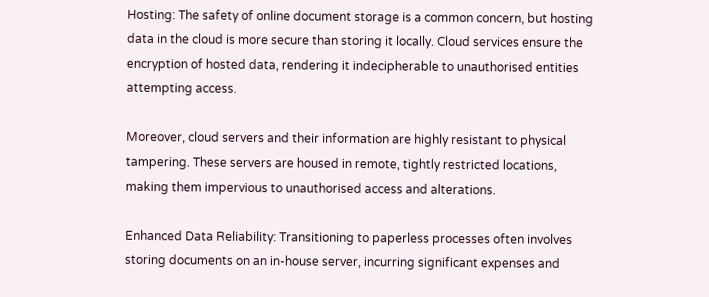Hosting: The safety of online document storage is a common concern, but hosting data in the cloud is more secure than storing it locally. Cloud services ensure the encryption of hosted data, rendering it indecipherable to unauthorised entities attempting access.

Moreover, cloud servers and their information are highly resistant to physical tampering. These servers are housed in remote, tightly restricted locations, making them impervious to unauthorised access and alterations.

Enhanced Data Reliability: Transitioning to paperless processes often involves storing documents on an in-house server, incurring significant expenses and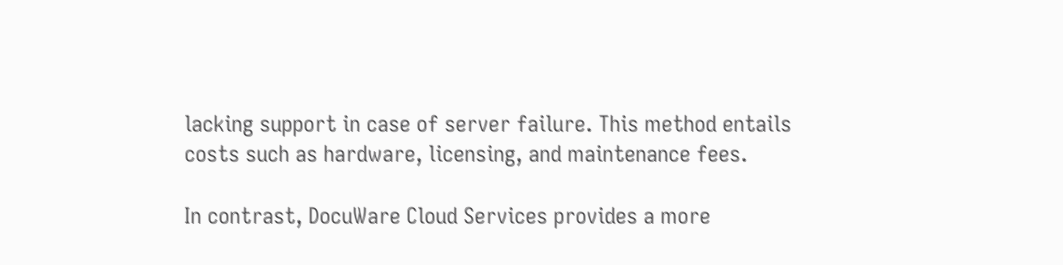lacking support in case of server failure. This method entails costs such as hardware, licensing, and maintenance fees.

In contrast, DocuWare Cloud Services provides a more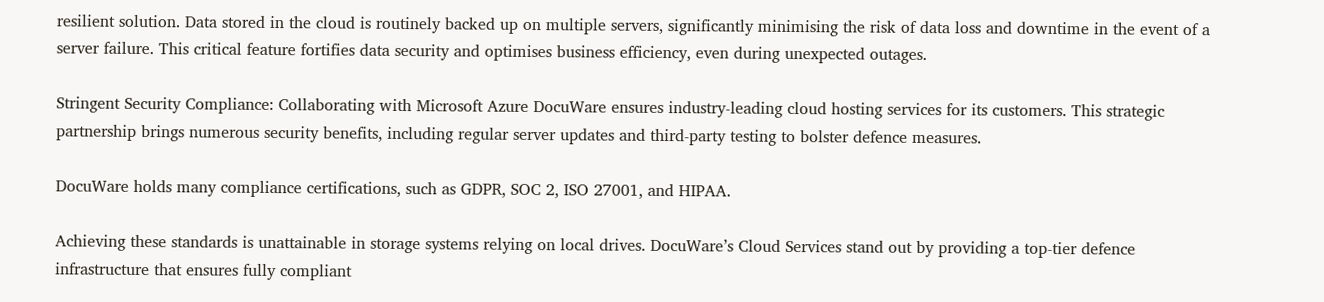resilient solution. Data stored in the cloud is routinely backed up on multiple servers, significantly minimising the risk of data loss and downtime in the event of a server failure. This critical feature fortifies data security and optimises business efficiency, even during unexpected outages.

Stringent Security Compliance: Collaborating with Microsoft Azure DocuWare ensures industry-leading cloud hosting services for its customers. This strategic partnership brings numerous security benefits, including regular server updates and third-party testing to bolster defence measures.

DocuWare holds many compliance certifications, such as GDPR, SOC 2, ISO 27001, and HIPAA.

Achieving these standards is unattainable in storage systems relying on local drives. DocuWare’s Cloud Services stand out by providing a top-tier defence infrastructure that ensures fully compliant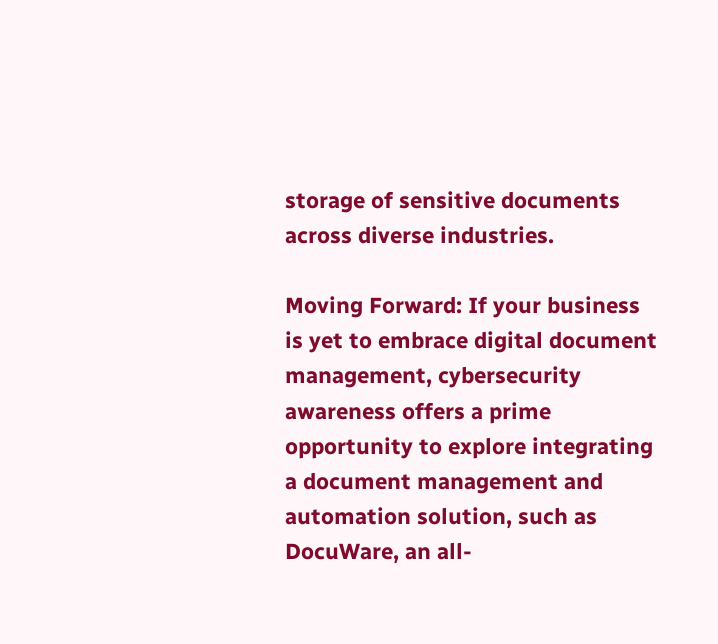storage of sensitive documents across diverse industries.

Moving Forward: If your business is yet to embrace digital document management, cybersecurity awareness offers a prime opportunity to explore integrating a document management and automation solution, such as DocuWare, an all-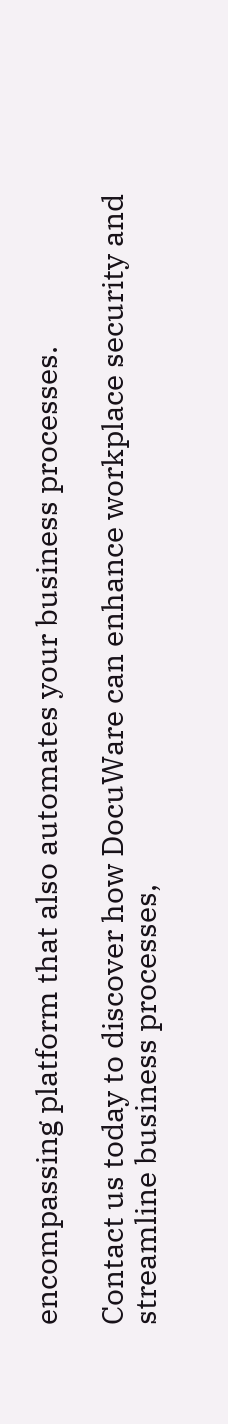encompassing platform that also automates your business processes.

Contact us today to discover how DocuWare can enhance workplace security and streamline business processes,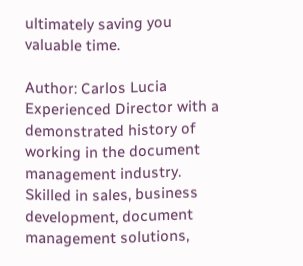ultimately saving you valuable time.

Author: Carlos Lucia
Experienced Director with a demonstrated history of working in the document management industry. Skilled in sales, business development, document management solutions,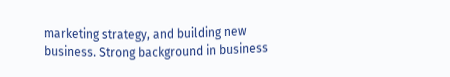marketing strategy, and building new business. Strong background in business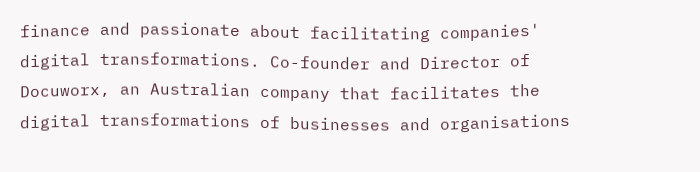finance and passionate about facilitating companies' digital transformations. Co-founder and Director of Docuworx, an Australian company that facilitates the digital transformations of businesses and organisations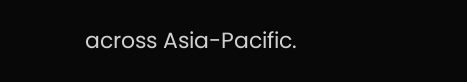across Asia-Pacific.